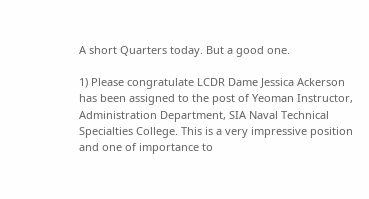A short Quarters today. But a good one.

1) Please congratulate LCDR Dame Jessica Ackerson has been assigned to the post of Yeoman Instructor, Administration Department, SIA Naval Technical Specialties College. This is a very impressive position and one of importance to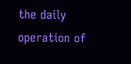the daily operation of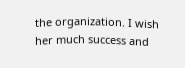the organization. I wish her much success and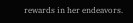rewards in her endeavors.